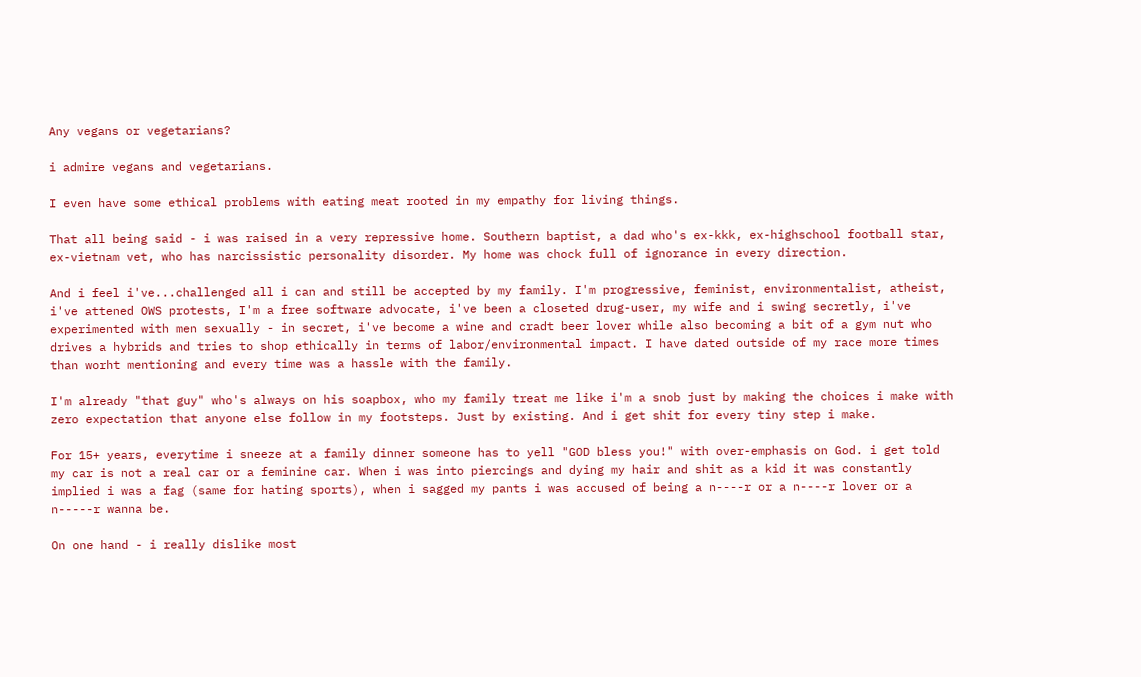Any vegans or vegetarians?

i admire vegans and vegetarians.

I even have some ethical problems with eating meat rooted in my empathy for living things.

That all being said - i was raised in a very repressive home. Southern baptist, a dad who's ex-kkk, ex-highschool football star, ex-vietnam vet, who has narcissistic personality disorder. My home was chock full of ignorance in every direction.

And i feel i've...challenged all i can and still be accepted by my family. I'm progressive, feminist, environmentalist, atheist, i've attened OWS protests, I'm a free software advocate, i've been a closeted drug-user, my wife and i swing secretly, i've experimented with men sexually - in secret, i've become a wine and cradt beer lover while also becoming a bit of a gym nut who drives a hybrids and tries to shop ethically in terms of labor/environmental impact. I have dated outside of my race more times than worht mentioning and every time was a hassle with the family.

I'm already "that guy" who's always on his soapbox, who my family treat me like i'm a snob just by making the choices i make with zero expectation that anyone else follow in my footsteps. Just by existing. And i get shit for every tiny step i make.

For 15+ years, everytime i sneeze at a family dinner someone has to yell "GOD bless you!" with over-emphasis on God. i get told my car is not a real car or a feminine car. When i was into piercings and dying my hair and shit as a kid it was constantly implied i was a fag (same for hating sports), when i sagged my pants i was accused of being a n----r or a n----r lover or a n-----r wanna be.

On one hand - i really dislike most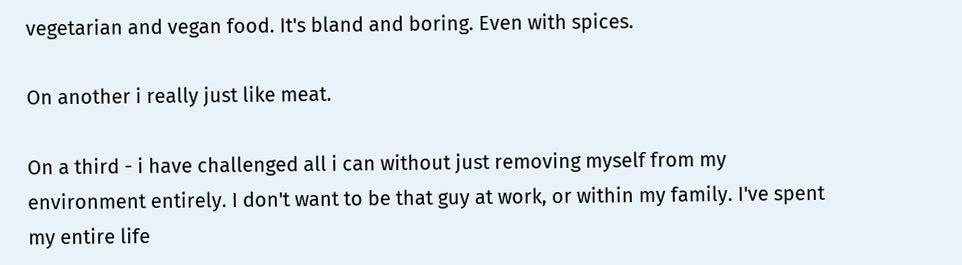vegetarian and vegan food. It's bland and boring. Even with spices.

On another i really just like meat.

On a third - i have challenged all i can without just removing myself from my environment entirely. I don't want to be that guy at work, or within my family. I've spent my entire life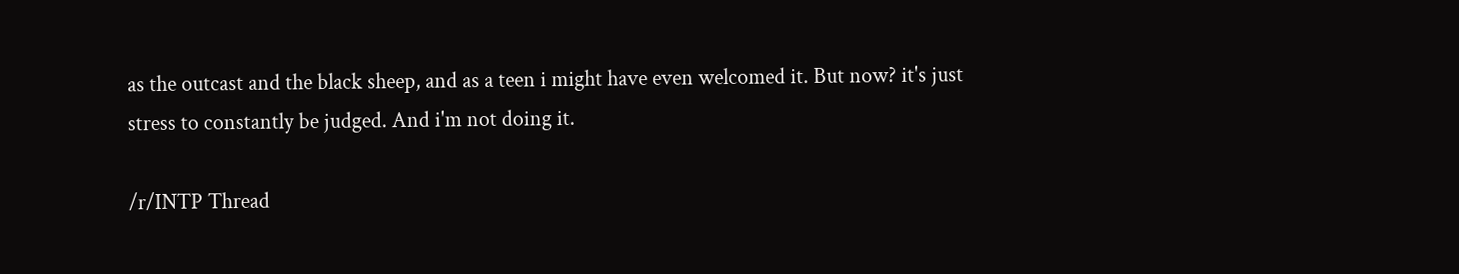as the outcast and the black sheep, and as a teen i might have even welcomed it. But now? it's just stress to constantly be judged. And i'm not doing it.

/r/INTP Thread